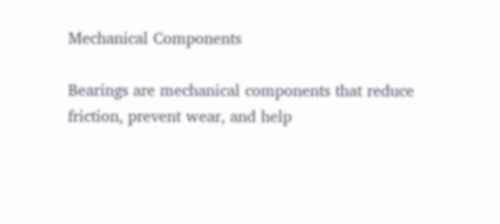Mechanical Components

Bearings are mechanical components that reduce friction, prevent wear, and help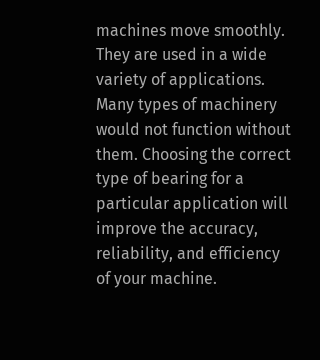machines move smoothly. They are used in a wide variety of applications. Many types of machinery would not function without them. Choosing the correct type of bearing for a particular application will improve the accuracy, reliability, and efficiency of your machine.